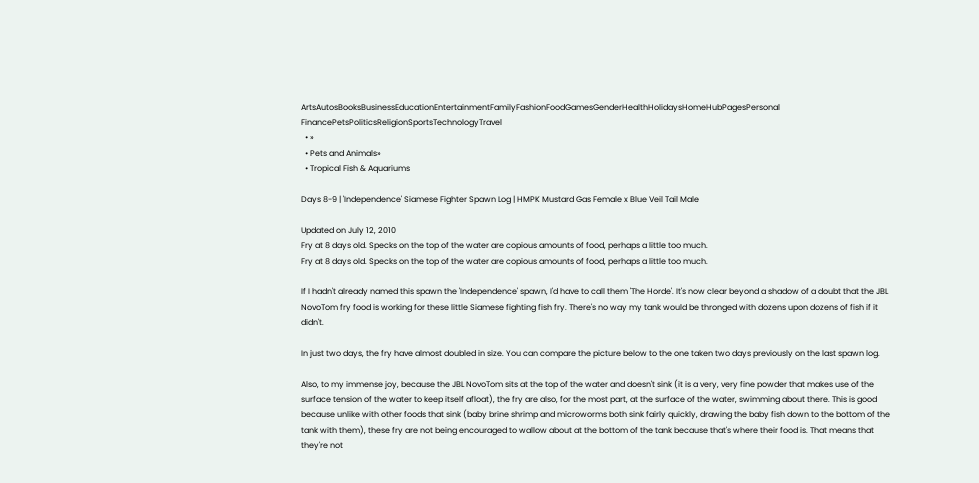ArtsAutosBooksBusinessEducationEntertainmentFamilyFashionFoodGamesGenderHealthHolidaysHomeHubPagesPersonal FinancePetsPoliticsReligionSportsTechnologyTravel
  • »
  • Pets and Animals»
  • Tropical Fish & Aquariums

Days 8-9 | 'Independence' Siamese Fighter Spawn Log | HMPK Mustard Gas Female x Blue Veil Tail Male

Updated on July 12, 2010
Fry at 8 days old. Specks on the top of the water are copious amounts of food, perhaps a little too much.
Fry at 8 days old. Specks on the top of the water are copious amounts of food, perhaps a little too much.

If I hadn't already named this spawn the 'Independence' spawn, I'd have to call them 'The Horde'. It's now clear beyond a shadow of a doubt that the JBL NovoTom fry food is working for these little Siamese fighting fish fry. There's no way my tank would be thronged with dozens upon dozens of fish if it didn't.

In just two days, the fry have almost doubled in size. You can compare the picture below to the one taken two days previously on the last spawn log.

Also, to my immense joy, because the JBL NovoTom sits at the top of the water and doesn't sink (it is a very, very fine powder that makes use of the surface tension of the water to keep itself afloat), the fry are also, for the most part, at the surface of the water, swimming about there. This is good because unlike with other foods that sink (baby brine shrimp and microworms both sink fairly quickly, drawing the baby fish down to the bottom of the tank with them), these fry are not being encouraged to wallow about at the bottom of the tank because that's where their food is. That means that they're not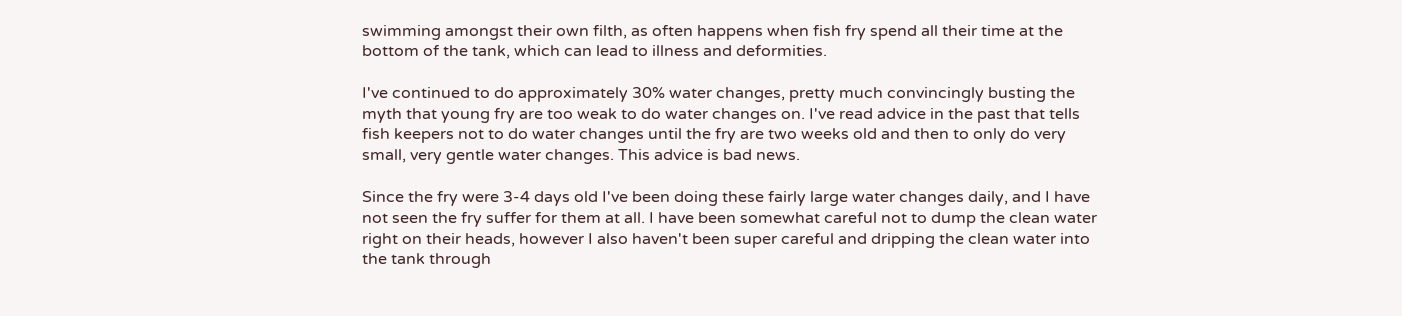swimming amongst their own filth, as often happens when fish fry spend all their time at the bottom of the tank, which can lead to illness and deformities.

I've continued to do approximately 30% water changes, pretty much convincingly busting the myth that young fry are too weak to do water changes on. I've read advice in the past that tells fish keepers not to do water changes until the fry are two weeks old and then to only do very small, very gentle water changes. This advice is bad news.

Since the fry were 3-4 days old I've been doing these fairly large water changes daily, and I have not seen the fry suffer for them at all. I have been somewhat careful not to dump the clean water right on their heads, however I also haven't been super careful and dripping the clean water into the tank through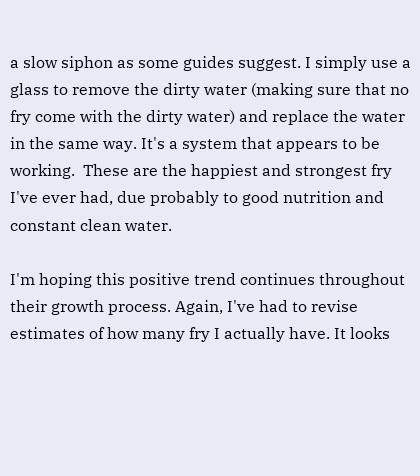a slow siphon as some guides suggest. I simply use a glass to remove the dirty water (making sure that no fry come with the dirty water) and replace the water in the same way. It's a system that appears to be working.  These are the happiest and strongest fry I've ever had, due probably to good nutrition and constant clean water.

I'm hoping this positive trend continues throughout their growth process. Again, I've had to revise estimates of how many fry I actually have. It looks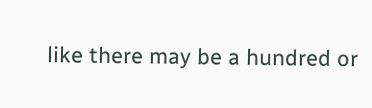like there may be a hundred or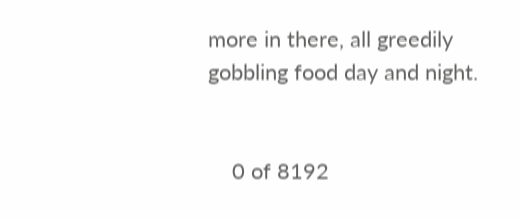more in there, all greedily gobbling food day and night.


    0 of 8192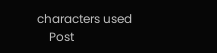characters used
    Post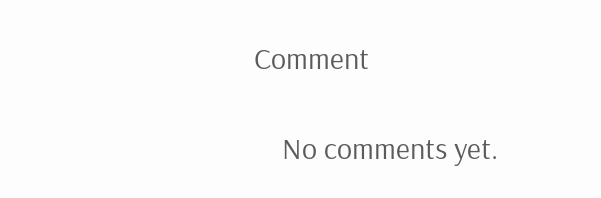Comment

    No comments yet.